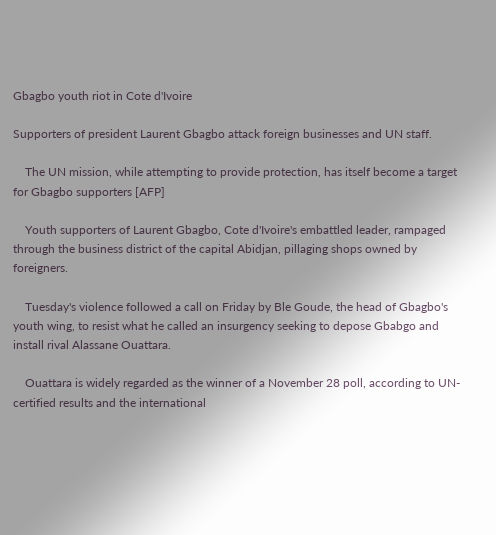Gbagbo youth riot in Cote d'Ivoire

Supporters of president Laurent Gbagbo attack foreign businesses and UN staff.

    The UN mission, while attempting to provide protection, has itself become a target for Gbagbo supporters [AFP]

    Youth supporters of Laurent Gbagbo, Cote d'Ivoire's embattled leader, rampaged through the business district of the capital Abidjan, pillaging shops owned by foreigners.

    Tuesday's violence followed a call on Friday by Ble Goude, the head of Gbagbo's youth wing, to resist what he called an insurgency seeking to depose Gbabgo and install rival Alassane Ouattara.

    Ouattara is widely regarded as the winner of a November 28 poll, according to UN-certified results and the international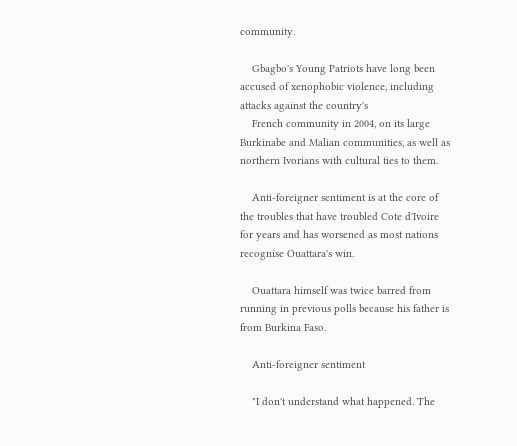community.

    Gbagbo's Young Patriots have long been accused of xenophobic violence, including attacks against the country's
    French community in 2004, on its large Burkinabe and Malian communities, as well as northern Ivorians with cultural ties to them.

    Anti-foreigner sentiment is at the core of the troubles that have troubled Cote d'Ivoire for years and has worsened as most nations recognise Ouattara's win.

    Ouattara himself was twice barred from running in previous polls because his father is from Burkina Faso.

    Anti-foreigner sentiment

    "I don't understand what happened. The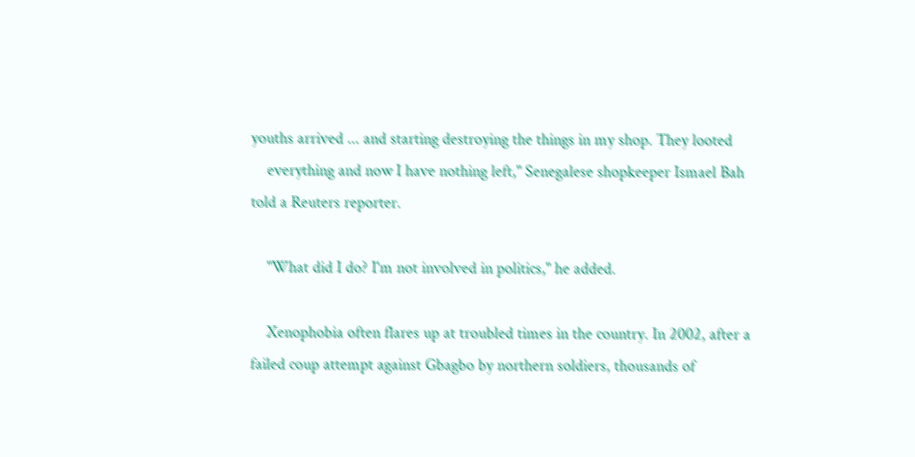youths arrived ... and starting destroying the things in my shop. They looted
    everything and now I have nothing left," Senegalese shopkeeper Ismael Bah told a Reuters reporter.

    "What did I do? I'm not involved in politics," he added.

    Xenophobia often flares up at troubled times in the country. In 2002, after a failed coup attempt against Gbagbo by northern soldiers, thousands of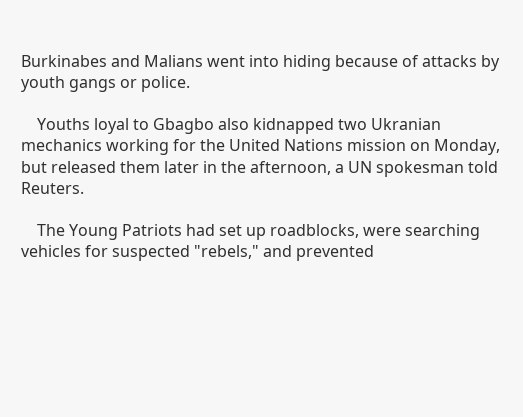Burkinabes and Malians went into hiding because of attacks by youth gangs or police.

    Youths loyal to Gbagbo also kidnapped two Ukranian mechanics working for the United Nations mission on Monday, but released them later in the afternoon, a UN spokesman told Reuters.

    The Young Patriots had set up roadblocks, were searching vehicles for suspected "rebels," and prevented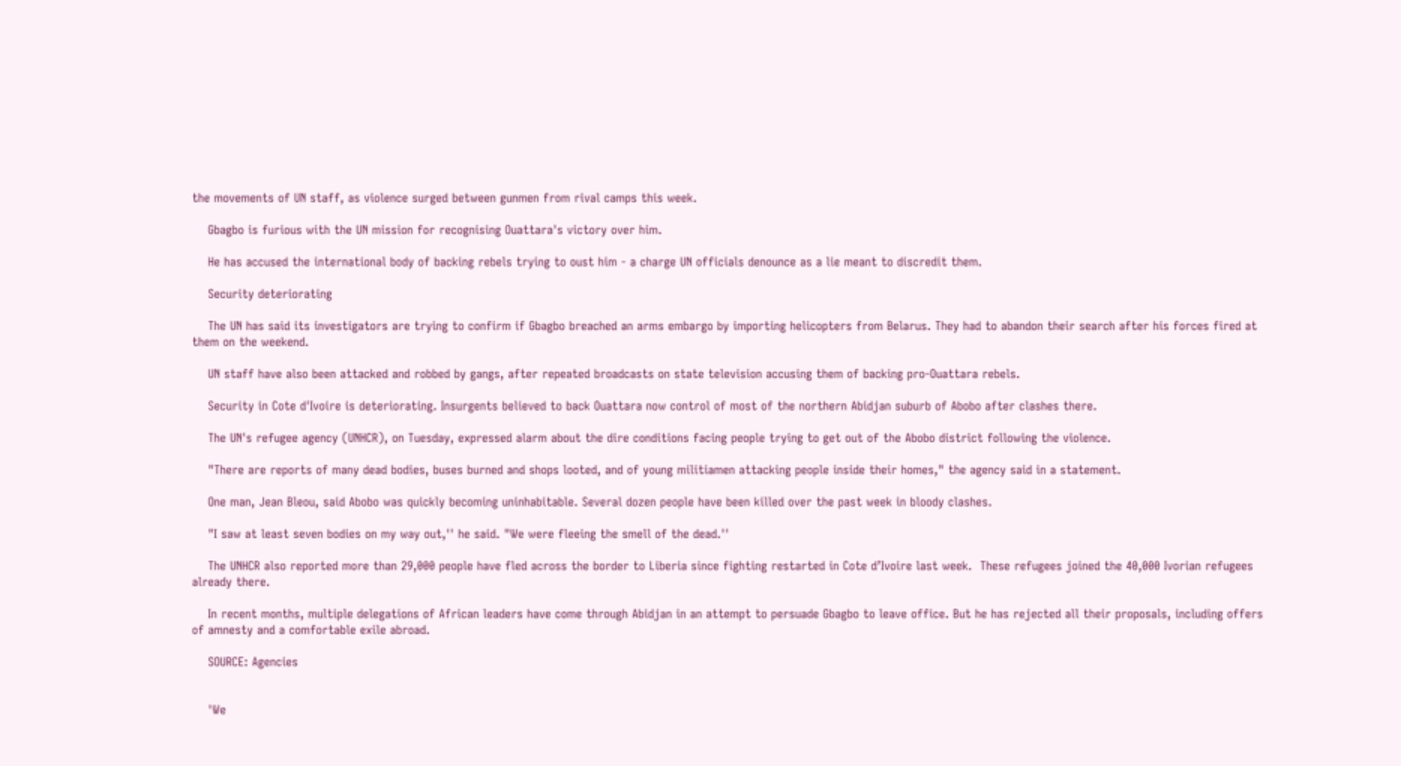the movements of UN staff, as violence surged between gunmen from rival camps this week.

    Gbagbo is furious with the UN mission for recognising Ouattara's victory over him.

    He has accused the international body of backing rebels trying to oust him - a charge UN officials denounce as a lie meant to discredit them.

    Security deteriorating

    The UN has said its investigators are trying to confirm if Gbagbo breached an arms embargo by importing helicopters from Belarus. They had to abandon their search after his forces fired at them on the weekend.

    UN staff have also been attacked and robbed by gangs, after repeated broadcasts on state television accusing them of backing pro-Ouattara rebels.

    Security in Cote d'Ivoire is deteriorating. Insurgents believed to back Ouattara now control of most of the northern Abidjan suburb of Abobo after clashes there.

    The UN's refugee agency (UNHCR), on Tuesday, expressed alarm about the dire conditions facing people trying to get out of the Abobo district following the violence.

    "There are reports of many dead bodies, buses burned and shops looted, and of young militiamen attacking people inside their homes," the agency said in a statement.

    One man, Jean Bleou, said Abobo was quickly becoming uninhabitable. Several dozen people have been killed over the past week in bloody clashes.

    "I saw at least seven bodies on my way out,'' he said. "We were fleeing the smell of the dead.''

    The UNHCR also reported more than 29,000 people have fled across the border to Liberia since fighting restarted in Cote d’Ivoire last week.  These refugees joined the 40,000 Ivorian refugees already there.

    In recent months, multiple delegations of African leaders have come through Abidjan in an attempt to persuade Gbagbo to leave office. But he has rejected all their proposals, including offers of amnesty and a comfortable exile abroad.

    SOURCE: Agencies


    'We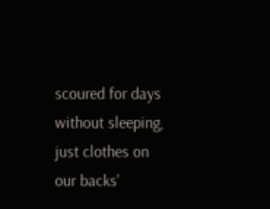scoured for days without sleeping, just clothes on our backs'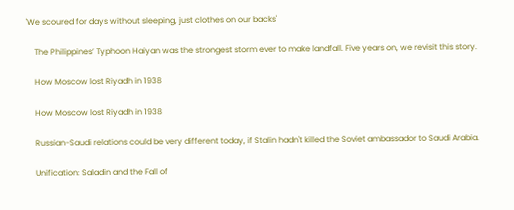'We scoured for days without sleeping, just clothes on our backs'

    The Philippines’ Typhoon Haiyan was the strongest storm ever to make landfall. Five years on, we revisit this story.

    How Moscow lost Riyadh in 1938

    How Moscow lost Riyadh in 1938

    Russian-Saudi relations could be very different today, if Stalin hadn't killed the Soviet ambassador to Saudi Arabia.

    Unification: Saladin and the Fall of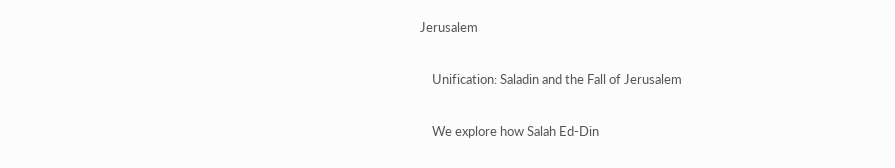Jerusalem

    Unification: Saladin and the Fall of Jerusalem

    We explore how Salah Ed-Din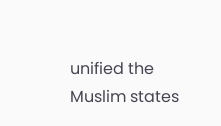unified the Muslim states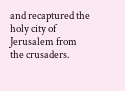and recaptured the holy city of Jerusalem from the crusaders.